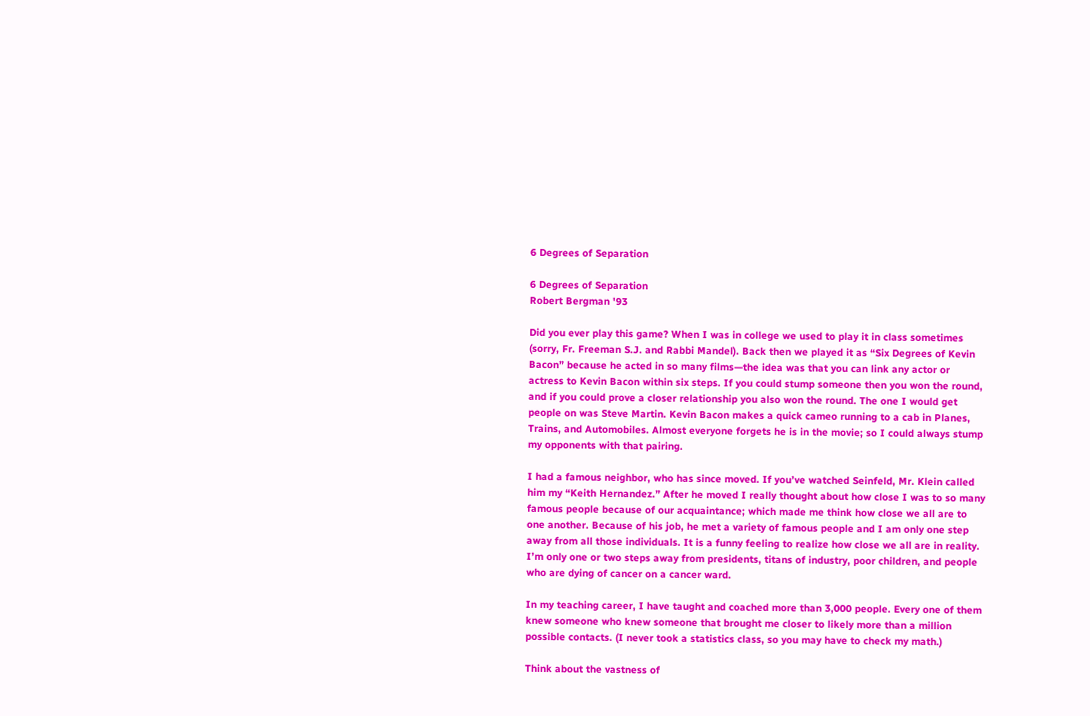6 Degrees of Separation

6 Degrees of Separation
Robert Bergman '93

Did you ever play this game? When I was in college we used to play it in class sometimes (sorry, Fr. Freeman S.J. and Rabbi Mandel). Back then we played it as “Six Degrees of Kevin Bacon” because he acted in so many films—the idea was that you can link any actor or actress to Kevin Bacon within six steps. If you could stump someone then you won the round, and if you could prove a closer relationship you also won the round. The one I would get people on was Steve Martin. Kevin Bacon makes a quick cameo running to a cab in Planes, Trains, and Automobiles. Almost everyone forgets he is in the movie; so I could always stump my opponents with that pairing.

I had a famous neighbor, who has since moved. If you’ve watched Seinfeld, Mr. Klein called him my “Keith Hernandez.” After he moved I really thought about how close I was to so many famous people because of our acquaintance; which made me think how close we all are to one another. Because of his job, he met a variety of famous people and I am only one step away from all those individuals. It is a funny feeling to realize how close we all are in reality. I’m only one or two steps away from presidents, titans of industry, poor children, and people who are dying of cancer on a cancer ward.

In my teaching career, I have taught and coached more than 3,000 people. Every one of them knew someone who knew someone that brought me closer to likely more than a million possible contacts. (I never took a statistics class, so you may have to check my math.)

Think about the vastness of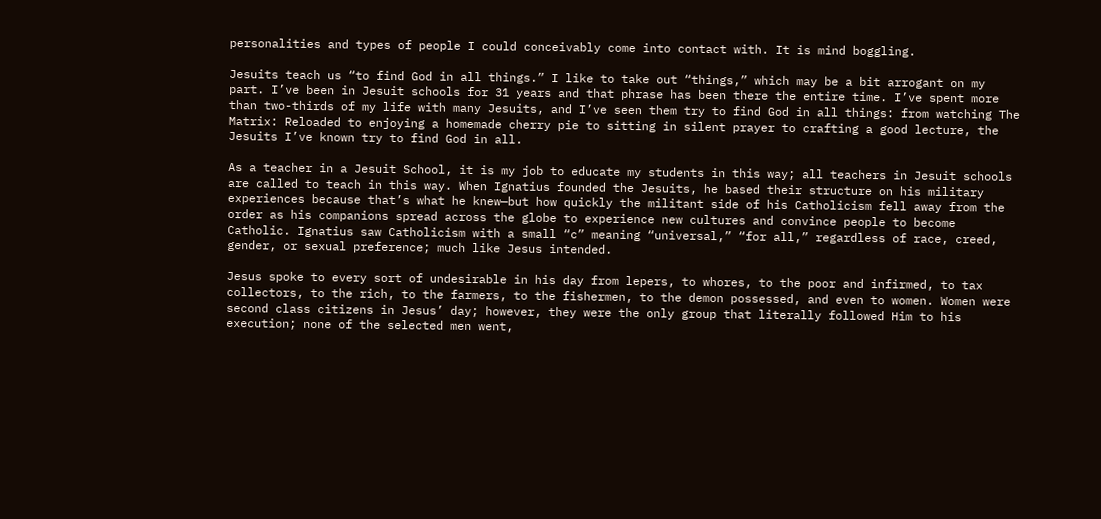personalities and types of people I could conceivably come into contact with. It is mind boggling.

Jesuits teach us “to find God in all things.” I like to take out “things,” which may be a bit arrogant on my part. I’ve been in Jesuit schools for 31 years and that phrase has been there the entire time. I’ve spent more than two-thirds of my life with many Jesuits, and I’ve seen them try to find God in all things: from watching The Matrix: Reloaded to enjoying a homemade cherry pie to sitting in silent prayer to crafting a good lecture, the Jesuits I’ve known try to find God in all.

As a teacher in a Jesuit School, it is my job to educate my students in this way; all teachers in Jesuit schools are called to teach in this way. When Ignatius founded the Jesuits, he based their structure on his military experiences because that’s what he knew—but how quickly the militant side of his Catholicism fell away from the order as his companions spread across the globe to experience new cultures and convince people to become Catholic. Ignatius saw Catholicism with a small “c” meaning “universal,” “for all,” regardless of race, creed, gender, or sexual preference; much like Jesus intended.

Jesus spoke to every sort of undesirable in his day from lepers, to whores, to the poor and infirmed, to tax collectors, to the rich, to the farmers, to the fishermen, to the demon possessed, and even to women. Women were second class citizens in Jesus’ day; however, they were the only group that literally followed Him to his execution; none of the selected men went,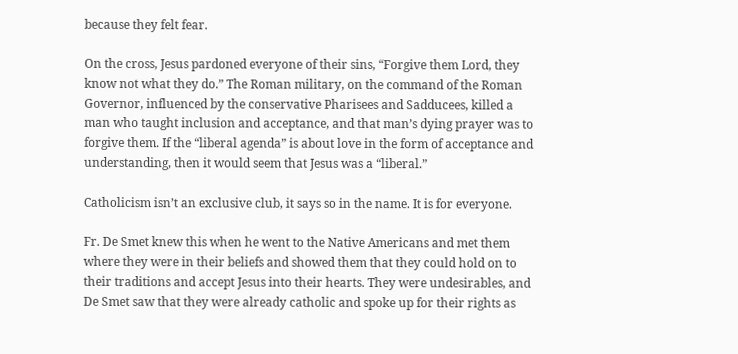because they felt fear.

On the cross, Jesus pardoned everyone of their sins, “Forgive them Lord, they know not what they do.” The Roman military, on the command of the Roman Governor, influenced by the conservative Pharisees and Sadducees, killed a man who taught inclusion and acceptance, and that man’s dying prayer was to forgive them. If the “liberal agenda” is about love in the form of acceptance and understanding, then it would seem that Jesus was a “liberal.”

Catholicism isn’t an exclusive club, it says so in the name. It is for everyone.

Fr. De Smet knew this when he went to the Native Americans and met them where they were in their beliefs and showed them that they could hold on to their traditions and accept Jesus into their hearts. They were undesirables, and De Smet saw that they were already catholic and spoke up for their rights as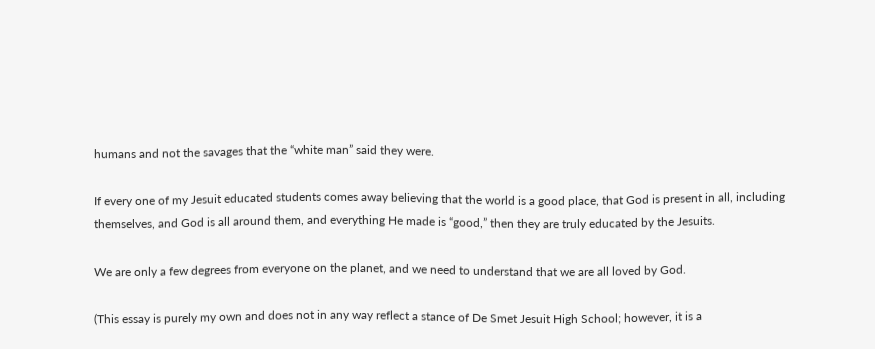humans and not the savages that the “white man” said they were.

If every one of my Jesuit educated students comes away believing that the world is a good place, that God is present in all, including themselves, and God is all around them, and everything He made is “good,” then they are truly educated by the Jesuits.

We are only a few degrees from everyone on the planet, and we need to understand that we are all loved by God.

(This essay is purely my own and does not in any way reflect a stance of De Smet Jesuit High School; however, it is a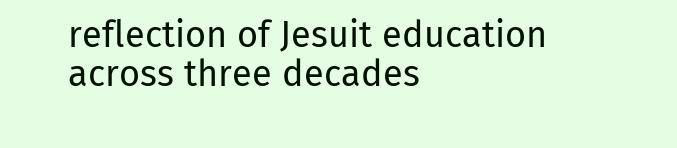reflection of Jesuit education across three decades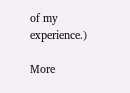of my experience.)

More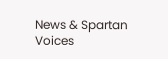News & Spartan Voices